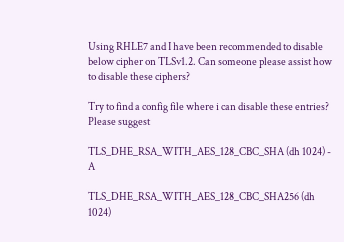Using RHLE7 and I have been recommended to disable below cipher on TLSv1.2. Can someone please assist how to disable these ciphers?

Try to find a config file where i can disable these entries? Please suggest

TLS_DHE_RSA_WITH_AES_128_CBC_SHA (dh 1024) - A

TLS_DHE_RSA_WITH_AES_128_CBC_SHA256 (dh 1024)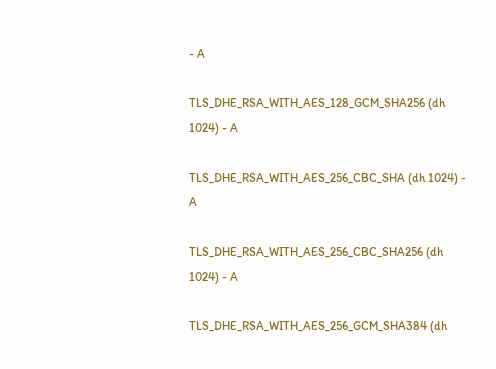- A

TLS_DHE_RSA_WITH_AES_128_GCM_SHA256 (dh 1024) - A

TLS_DHE_RSA_WITH_AES_256_CBC_SHA (dh 1024) - A

TLS_DHE_RSA_WITH_AES_256_CBC_SHA256 (dh 1024) - A

TLS_DHE_RSA_WITH_AES_256_GCM_SHA384 (dh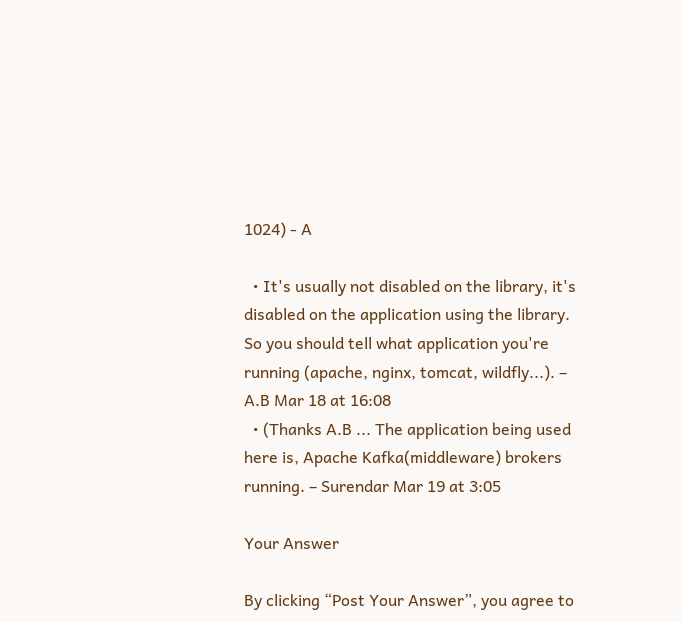1024) - A

  • It's usually not disabled on the library, it's disabled on the application using the library. So you should tell what application you're running (apache, nginx, tomcat, wildfly...). – A.B Mar 18 at 16:08
  • (Thanks A.B ... The application being used here is, Apache Kafka(middleware) brokers running. – Surendar Mar 19 at 3:05

Your Answer

By clicking “Post Your Answer”, you agree to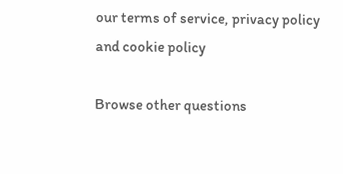our terms of service, privacy policy and cookie policy

Browse other questions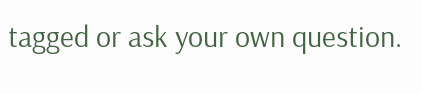tagged or ask your own question.